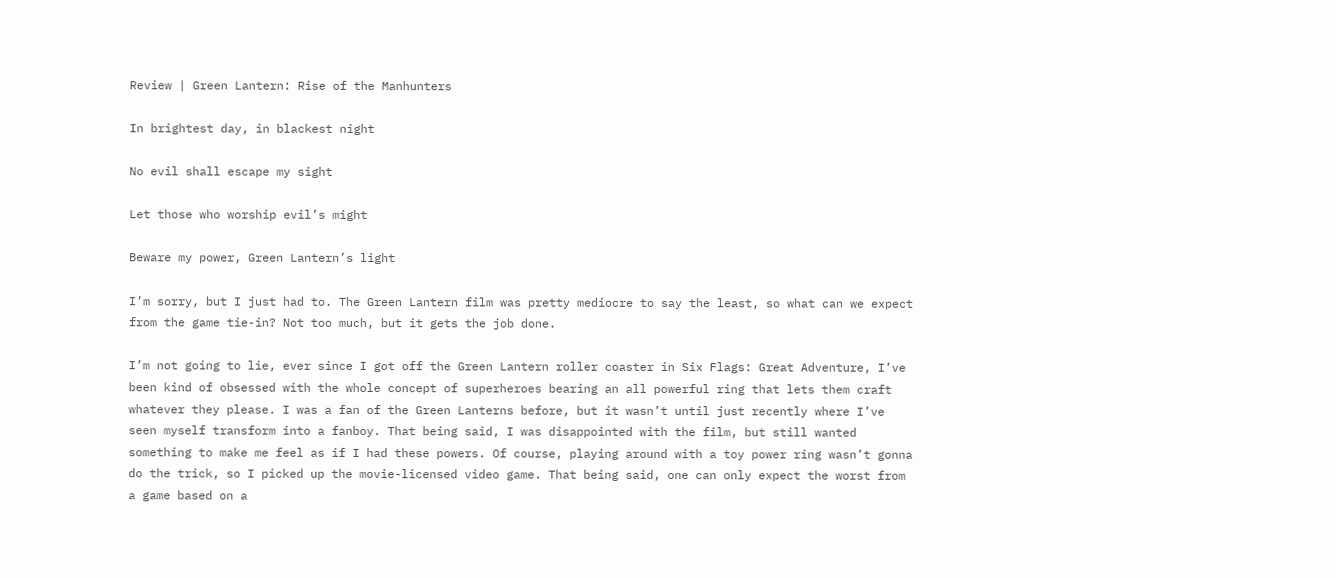Review | Green Lantern: Rise of the Manhunters

In brightest day, in blackest night

No evil shall escape my sight

Let those who worship evil’s might

Beware my power, Green Lantern’s light

I’m sorry, but I just had to. The Green Lantern film was pretty mediocre to say the least, so what can we expect from the game tie-in? Not too much, but it gets the job done.

I’m not going to lie, ever since I got off the Green Lantern roller coaster in Six Flags: Great Adventure, I’ve been kind of obsessed with the whole concept of superheroes bearing an all powerful ring that lets them craft whatever they please. I was a fan of the Green Lanterns before, but it wasn’t until just recently where I’ve seen myself transform into a fanboy. That being said, I was disappointed with the film, but still wanted something to make me feel as if I had these powers. Of course, playing around with a toy power ring wasn’t gonna do the trick, so I picked up the movie-licensed video game. That being said, one can only expect the worst from a game based on a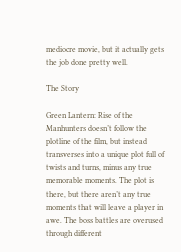mediocre movie, but it actually gets the job done pretty well.

The Story

Green Lantern: Rise of the Manhunters doesn’t follow the plotline of the film, but instead transverses into a unique plot full of twists and turns, minus any true memorable moments. The plot is there, but there aren’t any true moments that will leave a player in awe. The boss battles are overused through different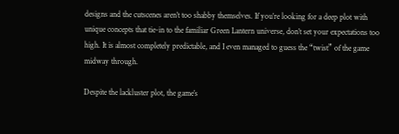designs and the cutscenes aren’t too shabby themselves. If you’re looking for a deep plot with unique concepts that tie-in to the familiar Green Lantern universe, don’t set your expectations too high. It is almost completely predictable, and I even managed to guess the “twist” of the game midway through.

Despite the lackluster plot, the game’s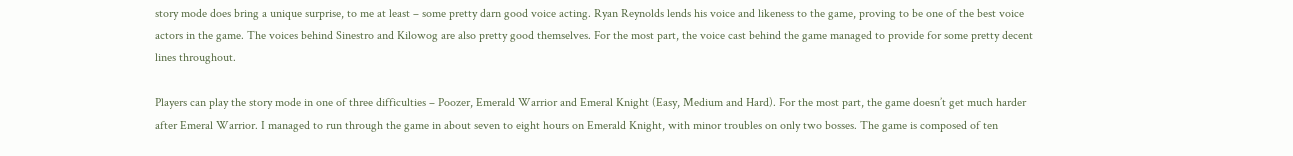story mode does bring a unique surprise, to me at least – some pretty darn good voice acting. Ryan Reynolds lends his voice and likeness to the game, proving to be one of the best voice actors in the game. The voices behind Sinestro and Kilowog are also pretty good themselves. For the most part, the voice cast behind the game managed to provide for some pretty decent lines throughout.

Players can play the story mode in one of three difficulties – Poozer, Emerald Warrior and Emeral Knight (Easy, Medium and Hard). For the most part, the game doesn’t get much harder after Emeral Warrior. I managed to run through the game in about seven to eight hours on Emerald Knight, with minor troubles on only two bosses. The game is composed of ten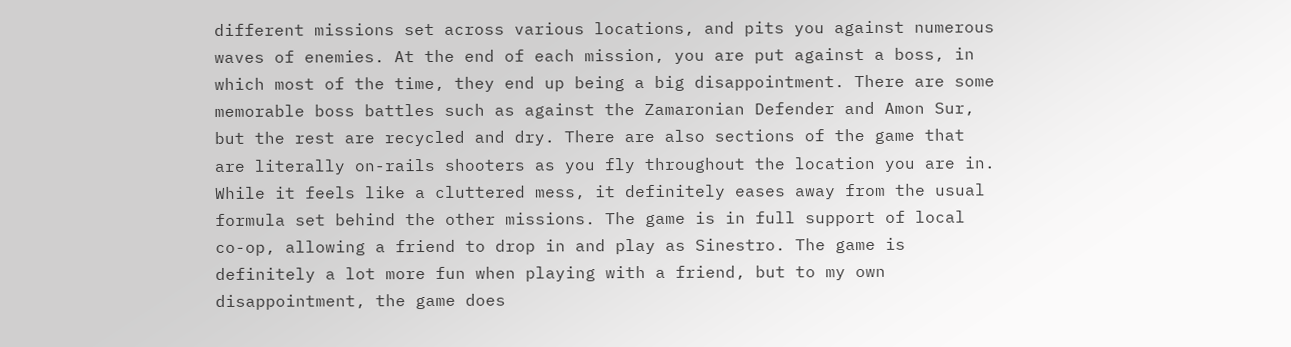different missions set across various locations, and pits you against numerous waves of enemies. At the end of each mission, you are put against a boss, in which most of the time, they end up being a big disappointment. There are some memorable boss battles such as against the Zamaronian Defender and Amon Sur, but the rest are recycled and dry. There are also sections of the game that are literally on-rails shooters as you fly throughout the location you are in. While it feels like a cluttered mess, it definitely eases away from the usual formula set behind the other missions. The game is in full support of local co-op, allowing a friend to drop in and play as Sinestro. The game is definitely a lot more fun when playing with a friend, but to my own disappointment, the game does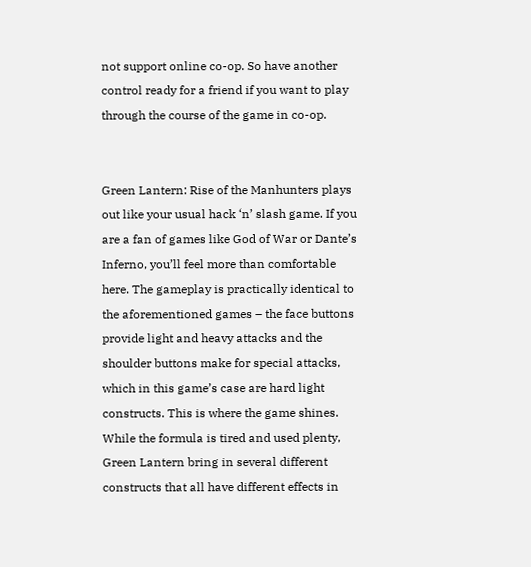not support online co-op. So have another control ready for a friend if you want to play through the course of the game in co-op.


Green Lantern: Rise of the Manhunters plays out like your usual hack ‘n’ slash game. If you are a fan of games like God of War or Dante’s Inferno, you’ll feel more than comfortable here. The gameplay is practically identical to the aforementioned games – the face buttons provide light and heavy attacks and the shoulder buttons make for special attacks, which in this game’s case are hard light constructs. This is where the game shines. While the formula is tired and used plenty, Green Lantern bring in several different constructs that all have different effects in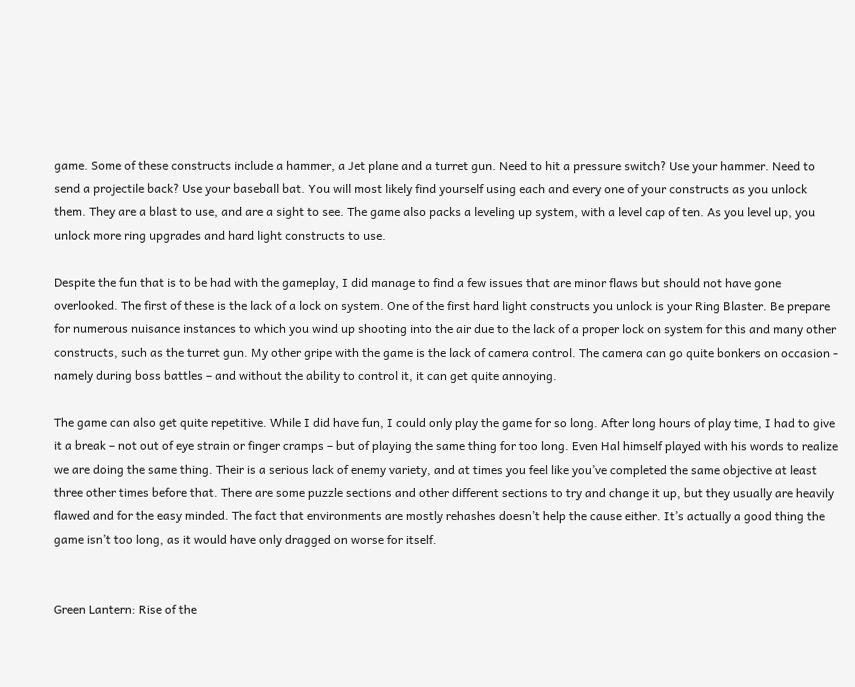game. Some of these constructs include a hammer, a Jet plane and a turret gun. Need to hit a pressure switch? Use your hammer. Need to send a projectile back? Use your baseball bat. You will most likely find yourself using each and every one of your constructs as you unlock them. They are a blast to use, and are a sight to see. The game also packs a leveling up system, with a level cap of ten. As you level up, you unlock more ring upgrades and hard light constructs to use.

Despite the fun that is to be had with the gameplay, I did manage to find a few issues that are minor flaws but should not have gone overlooked. The first of these is the lack of a lock on system. One of the first hard light constructs you unlock is your Ring Blaster. Be prepare for numerous nuisance instances to which you wind up shooting into the air due to the lack of a proper lock on system for this and many other constructs, such as the turret gun. My other gripe with the game is the lack of camera control. The camera can go quite bonkers on occasion - namely during boss battles – and without the ability to control it, it can get quite annoying.

The game can also get quite repetitive. While I did have fun, I could only play the game for so long. After long hours of play time, I had to give it a break – not out of eye strain or finger cramps – but of playing the same thing for too long. Even Hal himself played with his words to realize we are doing the same thing. Their is a serious lack of enemy variety, and at times you feel like you’ve completed the same objective at least three other times before that. There are some puzzle sections and other different sections to try and change it up, but they usually are heavily flawed and for the easy minded. The fact that environments are mostly rehashes doesn’t help the cause either. It’s actually a good thing the game isn’t too long, as it would have only dragged on worse for itself.


Green Lantern: Rise of the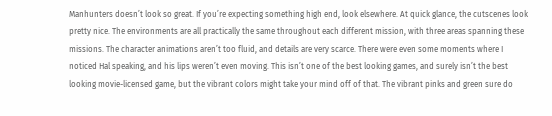Manhunters doesn’t look so great. If you’re expecting something high end, look elsewhere. At quick glance, the cutscenes look pretty nice. The environments are all practically the same throughout each different mission, with three areas spanning these missions. The character animations aren’t too fluid, and details are very scarce. There were even some moments where I noticed Hal speaking, and his lips weren’t even moving. This isn’t one of the best looking games, and surely isn’t the best looking movie-licensed game, but the vibrant colors might take your mind off of that. The vibrant pinks and green sure do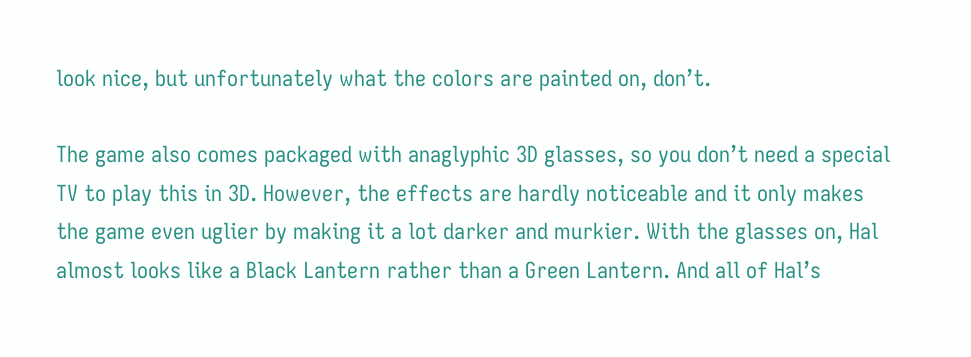look nice, but unfortunately what the colors are painted on, don’t.

The game also comes packaged with anaglyphic 3D glasses, so you don’t need a special TV to play this in 3D. However, the effects are hardly noticeable and it only makes the game even uglier by making it a lot darker and murkier. With the glasses on, Hal almost looks like a Black Lantern rather than a Green Lantern. And all of Hal’s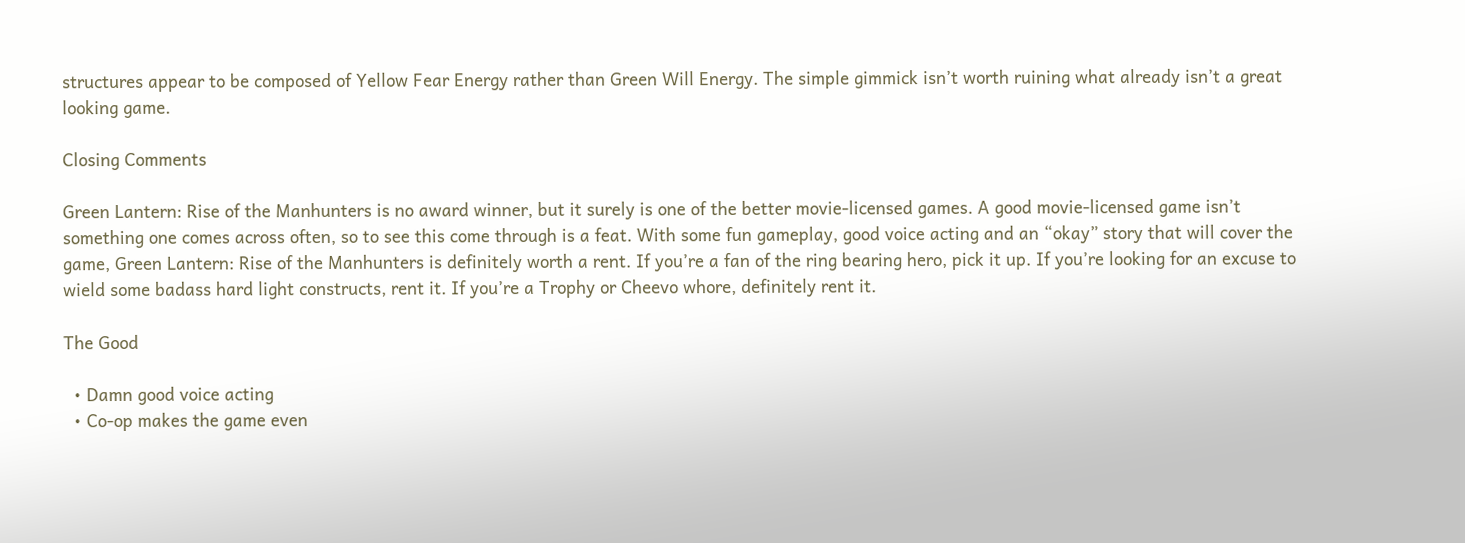structures appear to be composed of Yellow Fear Energy rather than Green Will Energy. The simple gimmick isn’t worth ruining what already isn’t a great looking game.

Closing Comments

Green Lantern: Rise of the Manhunters is no award winner, but it surely is one of the better movie-licensed games. A good movie-licensed game isn’t something one comes across often, so to see this come through is a feat. With some fun gameplay, good voice acting and an “okay” story that will cover the game, Green Lantern: Rise of the Manhunters is definitely worth a rent. If you’re a fan of the ring bearing hero, pick it up. If you’re looking for an excuse to wield some badass hard light constructs, rent it. If you’re a Trophy or Cheevo whore, definitely rent it.

The Good

  • Damn good voice acting
  • Co-op makes the game even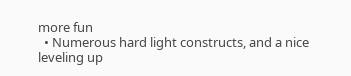more fun
  • Numerous hard light constructs, and a nice leveling up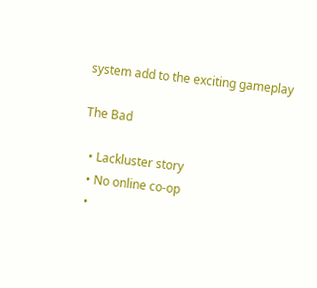system add to the exciting gameplay

The Bad

  • Lackluster story
  • No online co-op
  •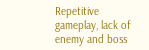Repetitive gameplay, lack of enemy and boss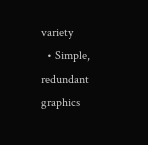variety
  • Simple, redundant graphics